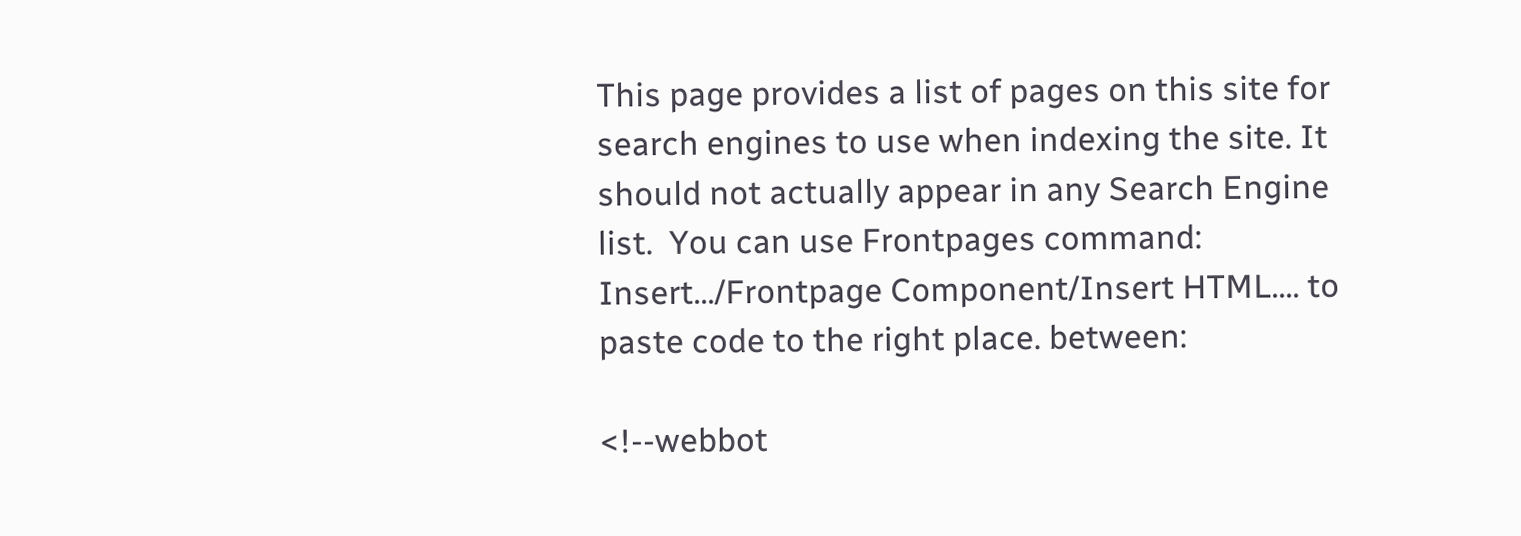This page provides a list of pages on this site for search engines to use when indexing the site. It should not actually appear in any Search Engine list.  You can use Frontpages command: Insert.../Frontpage Component/Insert HTML.... to paste code to the right place. between:

<!--webbot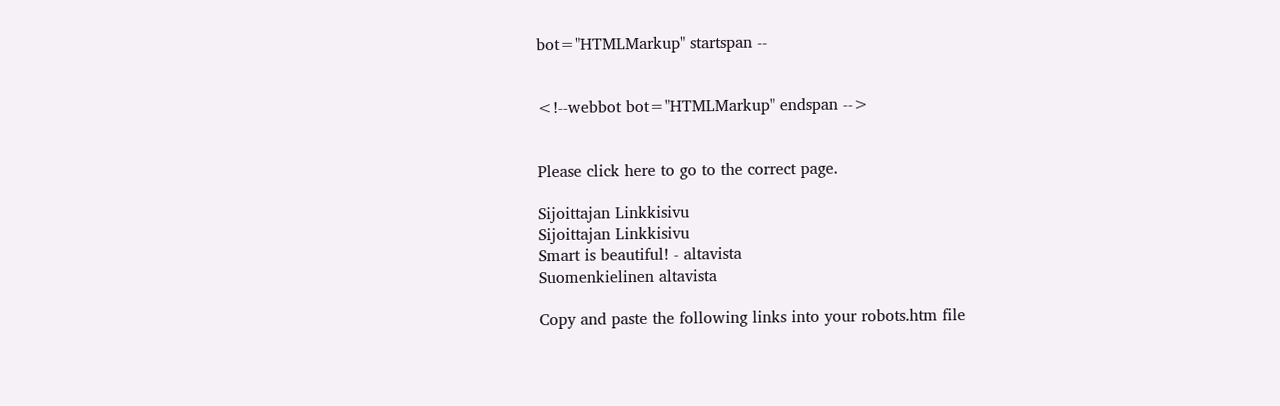bot="HTMLMarkup" startspan --


<!--webbot bot="HTMLMarkup" endspan -->


Please click here to go to the correct page.

Sijoittajan Linkkisivu
Sijoittajan Linkkisivu
Smart is beautiful! - altavista
Suomenkielinen altavista

Copy and paste the following links into your robots.htm file